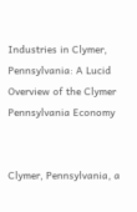Industries in Clymer, Pennsylvania: A Lucid Overview of the Clymer Pennsylvania Economy


Clymer, Pennsylvania, a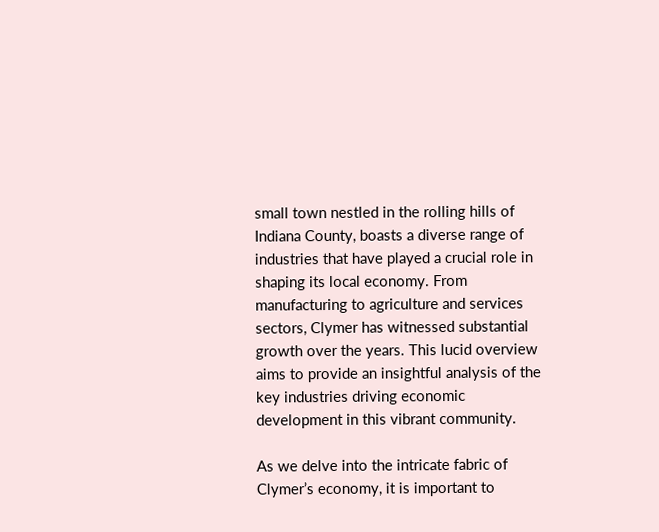small town nestled in the rolling hills of Indiana County, boasts a diverse range of industries that have played a crucial role in shaping its local economy. From manufacturing to agriculture and services sectors, Clymer has witnessed substantial growth over the years. This lucid overview aims to provide an insightful analysis of the key industries driving economic development in this vibrant community.

As we delve into the intricate fabric of Clymer’s economy, it is important to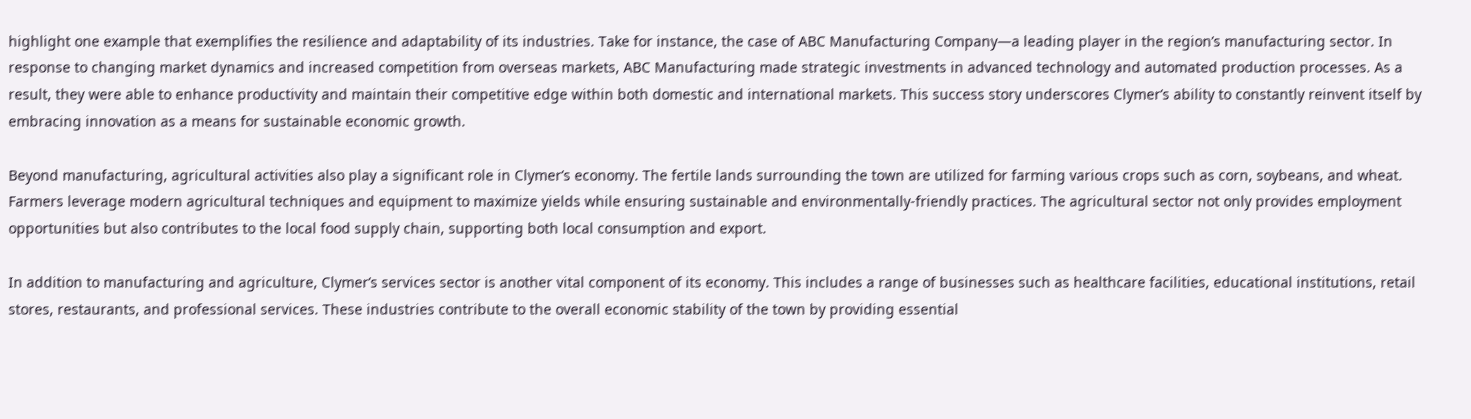highlight one example that exemplifies the resilience and adaptability of its industries. Take for instance, the case of ABC Manufacturing Company—a leading player in the region’s manufacturing sector. In response to changing market dynamics and increased competition from overseas markets, ABC Manufacturing made strategic investments in advanced technology and automated production processes. As a result, they were able to enhance productivity and maintain their competitive edge within both domestic and international markets. This success story underscores Clymer’s ability to constantly reinvent itself by embracing innovation as a means for sustainable economic growth.

Beyond manufacturing, agricultural activities also play a significant role in Clymer’s economy. The fertile lands surrounding the town are utilized for farming various crops such as corn, soybeans, and wheat. Farmers leverage modern agricultural techniques and equipment to maximize yields while ensuring sustainable and environmentally-friendly practices. The agricultural sector not only provides employment opportunities but also contributes to the local food supply chain, supporting both local consumption and export.

In addition to manufacturing and agriculture, Clymer’s services sector is another vital component of its economy. This includes a range of businesses such as healthcare facilities, educational institutions, retail stores, restaurants, and professional services. These industries contribute to the overall economic stability of the town by providing essential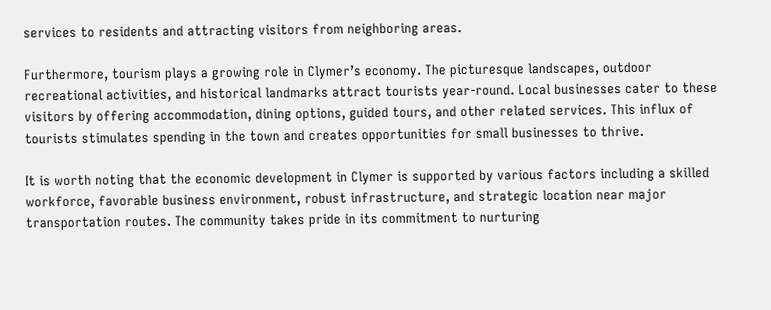services to residents and attracting visitors from neighboring areas.

Furthermore, tourism plays a growing role in Clymer’s economy. The picturesque landscapes, outdoor recreational activities, and historical landmarks attract tourists year-round. Local businesses cater to these visitors by offering accommodation, dining options, guided tours, and other related services. This influx of tourists stimulates spending in the town and creates opportunities for small businesses to thrive.

It is worth noting that the economic development in Clymer is supported by various factors including a skilled workforce, favorable business environment, robust infrastructure, and strategic location near major transportation routes. The community takes pride in its commitment to nurturing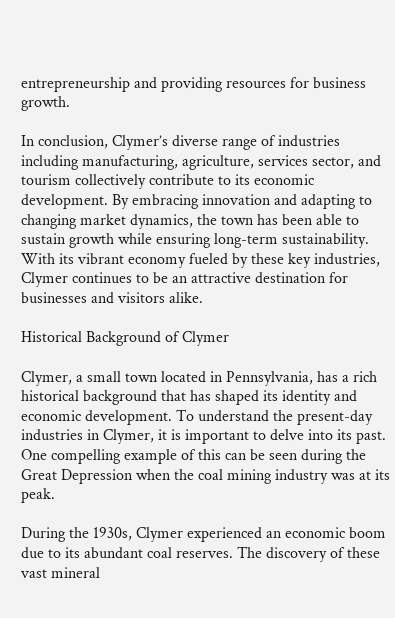entrepreneurship and providing resources for business growth.

In conclusion, Clymer’s diverse range of industries including manufacturing, agriculture, services sector, and tourism collectively contribute to its economic development. By embracing innovation and adapting to changing market dynamics, the town has been able to sustain growth while ensuring long-term sustainability. With its vibrant economy fueled by these key industries, Clymer continues to be an attractive destination for businesses and visitors alike.

Historical Background of Clymer

Clymer, a small town located in Pennsylvania, has a rich historical background that has shaped its identity and economic development. To understand the present-day industries in Clymer, it is important to delve into its past. One compelling example of this can be seen during the Great Depression when the coal mining industry was at its peak.

During the 1930s, Clymer experienced an economic boom due to its abundant coal reserves. The discovery of these vast mineral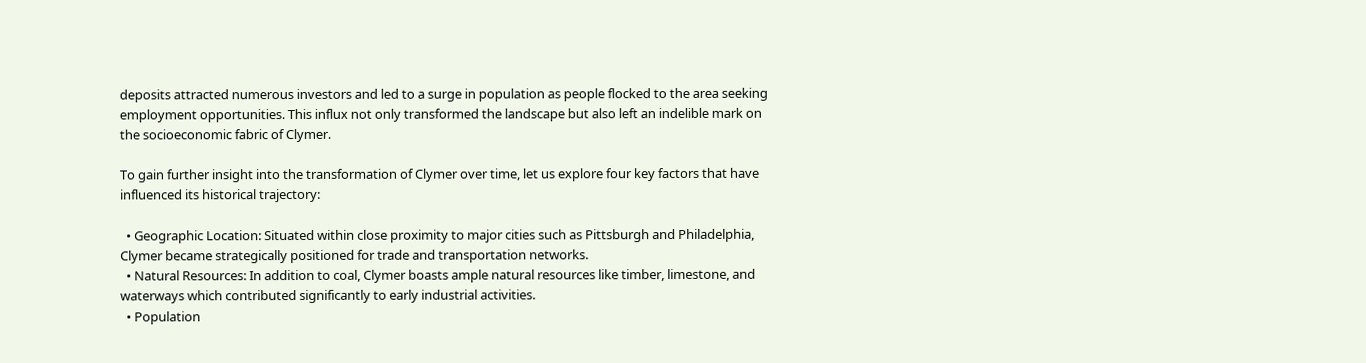deposits attracted numerous investors and led to a surge in population as people flocked to the area seeking employment opportunities. This influx not only transformed the landscape but also left an indelible mark on the socioeconomic fabric of Clymer.

To gain further insight into the transformation of Clymer over time, let us explore four key factors that have influenced its historical trajectory:

  • Geographic Location: Situated within close proximity to major cities such as Pittsburgh and Philadelphia, Clymer became strategically positioned for trade and transportation networks.
  • Natural Resources: In addition to coal, Clymer boasts ample natural resources like timber, limestone, and waterways which contributed significantly to early industrial activities.
  • Population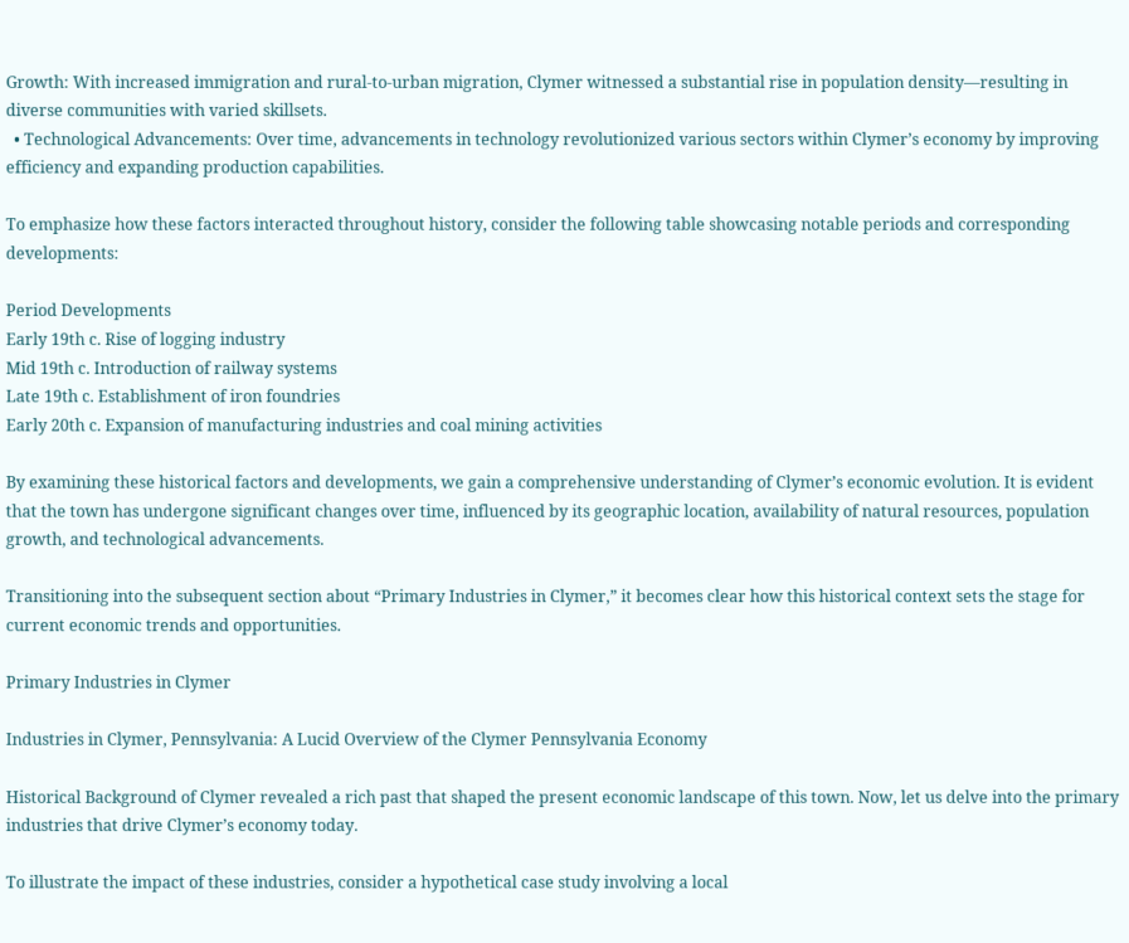Growth: With increased immigration and rural-to-urban migration, Clymer witnessed a substantial rise in population density—resulting in diverse communities with varied skillsets.
  • Technological Advancements: Over time, advancements in technology revolutionized various sectors within Clymer’s economy by improving efficiency and expanding production capabilities.

To emphasize how these factors interacted throughout history, consider the following table showcasing notable periods and corresponding developments:

Period Developments
Early 19th c. Rise of logging industry
Mid 19th c. Introduction of railway systems
Late 19th c. Establishment of iron foundries
Early 20th c. Expansion of manufacturing industries and coal mining activities

By examining these historical factors and developments, we gain a comprehensive understanding of Clymer’s economic evolution. It is evident that the town has undergone significant changes over time, influenced by its geographic location, availability of natural resources, population growth, and technological advancements.

Transitioning into the subsequent section about “Primary Industries in Clymer,” it becomes clear how this historical context sets the stage for current economic trends and opportunities.

Primary Industries in Clymer

Industries in Clymer, Pennsylvania: A Lucid Overview of the Clymer Pennsylvania Economy

Historical Background of Clymer revealed a rich past that shaped the present economic landscape of this town. Now, let us delve into the primary industries that drive Clymer’s economy today.

To illustrate the impact of these industries, consider a hypothetical case study involving a local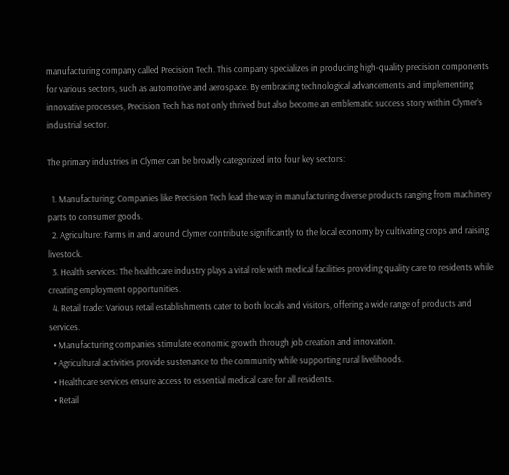manufacturing company called Precision Tech. This company specializes in producing high-quality precision components for various sectors, such as automotive and aerospace. By embracing technological advancements and implementing innovative processes, Precision Tech has not only thrived but also become an emblematic success story within Clymer’s industrial sector.

The primary industries in Clymer can be broadly categorized into four key sectors:

  1. Manufacturing: Companies like Precision Tech lead the way in manufacturing diverse products ranging from machinery parts to consumer goods.
  2. Agriculture: Farms in and around Clymer contribute significantly to the local economy by cultivating crops and raising livestock.
  3. Health services: The healthcare industry plays a vital role with medical facilities providing quality care to residents while creating employment opportunities.
  4. Retail trade: Various retail establishments cater to both locals and visitors, offering a wide range of products and services.
  • Manufacturing companies stimulate economic growth through job creation and innovation.
  • Agricultural activities provide sustenance to the community while supporting rural livelihoods.
  • Healthcare services ensure access to essential medical care for all residents.
  • Retail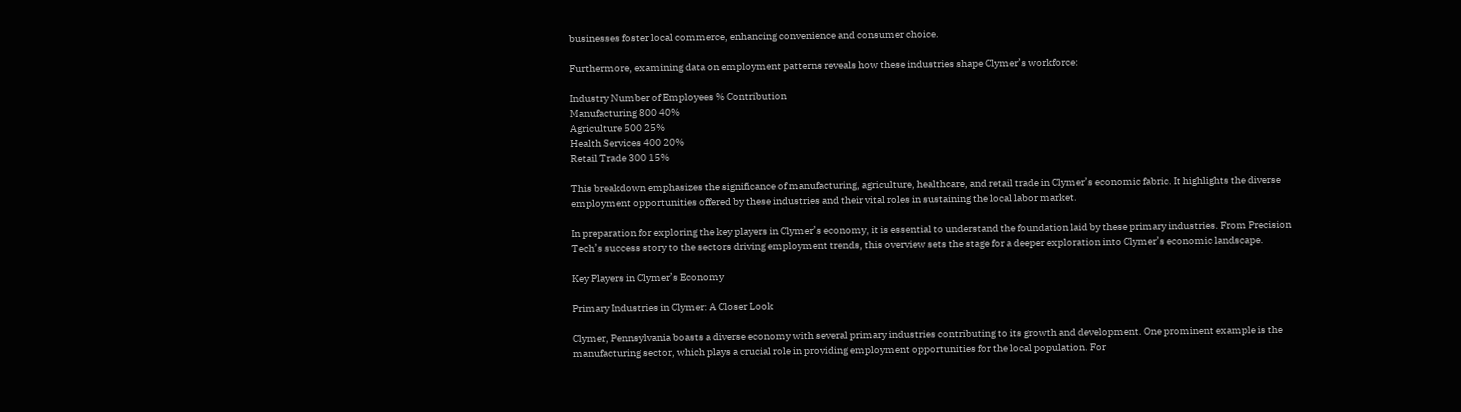businesses foster local commerce, enhancing convenience and consumer choice.

Furthermore, examining data on employment patterns reveals how these industries shape Clymer’s workforce:

Industry Number of Employees % Contribution
Manufacturing 800 40%
Agriculture 500 25%
Health Services 400 20%
Retail Trade 300 15%

This breakdown emphasizes the significance of manufacturing, agriculture, healthcare, and retail trade in Clymer’s economic fabric. It highlights the diverse employment opportunities offered by these industries and their vital roles in sustaining the local labor market.

In preparation for exploring the key players in Clymer’s economy, it is essential to understand the foundation laid by these primary industries. From Precision Tech’s success story to the sectors driving employment trends, this overview sets the stage for a deeper exploration into Clymer’s economic landscape.

Key Players in Clymer’s Economy

Primary Industries in Clymer: A Closer Look

Clymer, Pennsylvania boasts a diverse economy with several primary industries contributing to its growth and development. One prominent example is the manufacturing sector, which plays a crucial role in providing employment opportunities for the local population. For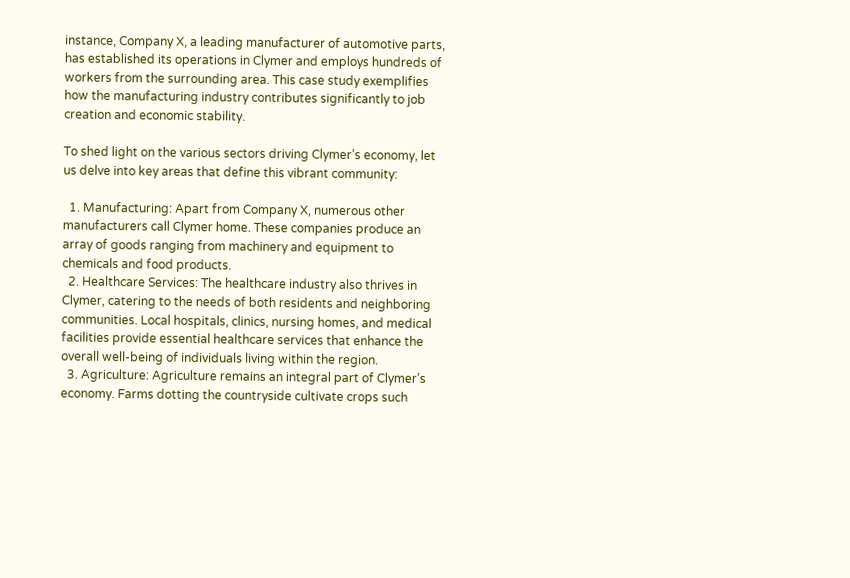instance, Company X, a leading manufacturer of automotive parts, has established its operations in Clymer and employs hundreds of workers from the surrounding area. This case study exemplifies how the manufacturing industry contributes significantly to job creation and economic stability.

To shed light on the various sectors driving Clymer’s economy, let us delve into key areas that define this vibrant community:

  1. Manufacturing: Apart from Company X, numerous other manufacturers call Clymer home. These companies produce an array of goods ranging from machinery and equipment to chemicals and food products.
  2. Healthcare Services: The healthcare industry also thrives in Clymer, catering to the needs of both residents and neighboring communities. Local hospitals, clinics, nursing homes, and medical facilities provide essential healthcare services that enhance the overall well-being of individuals living within the region.
  3. Agriculture: Agriculture remains an integral part of Clymer’s economy. Farms dotting the countryside cultivate crops such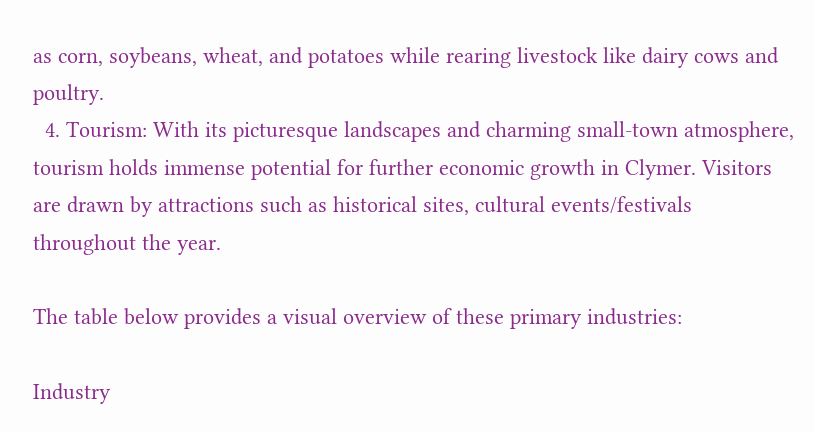as corn, soybeans, wheat, and potatoes while rearing livestock like dairy cows and poultry.
  4. Tourism: With its picturesque landscapes and charming small-town atmosphere, tourism holds immense potential for further economic growth in Clymer. Visitors are drawn by attractions such as historical sites, cultural events/festivals throughout the year.

The table below provides a visual overview of these primary industries:

Industry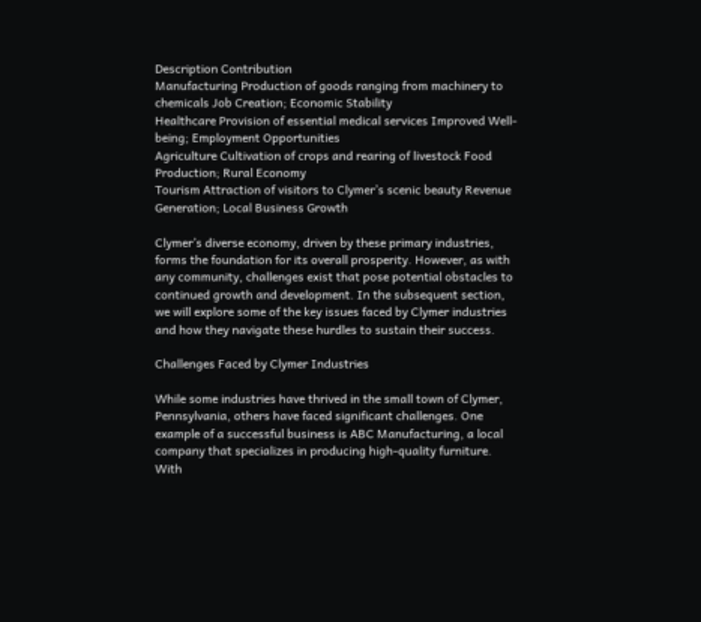Description Contribution
Manufacturing Production of goods ranging from machinery to chemicals Job Creation; Economic Stability
Healthcare Provision of essential medical services Improved Well-being; Employment Opportunities
Agriculture Cultivation of crops and rearing of livestock Food Production; Rural Economy
Tourism Attraction of visitors to Clymer’s scenic beauty Revenue Generation; Local Business Growth

Clymer’s diverse economy, driven by these primary industries, forms the foundation for its overall prosperity. However, as with any community, challenges exist that pose potential obstacles to continued growth and development. In the subsequent section, we will explore some of the key issues faced by Clymer industries and how they navigate these hurdles to sustain their success.

Challenges Faced by Clymer Industries

While some industries have thrived in the small town of Clymer, Pennsylvania, others have faced significant challenges. One example of a successful business is ABC Manufacturing, a local company that specializes in producing high-quality furniture. With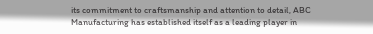its commitment to craftsmanship and attention to detail, ABC Manufacturing has established itself as a leading player in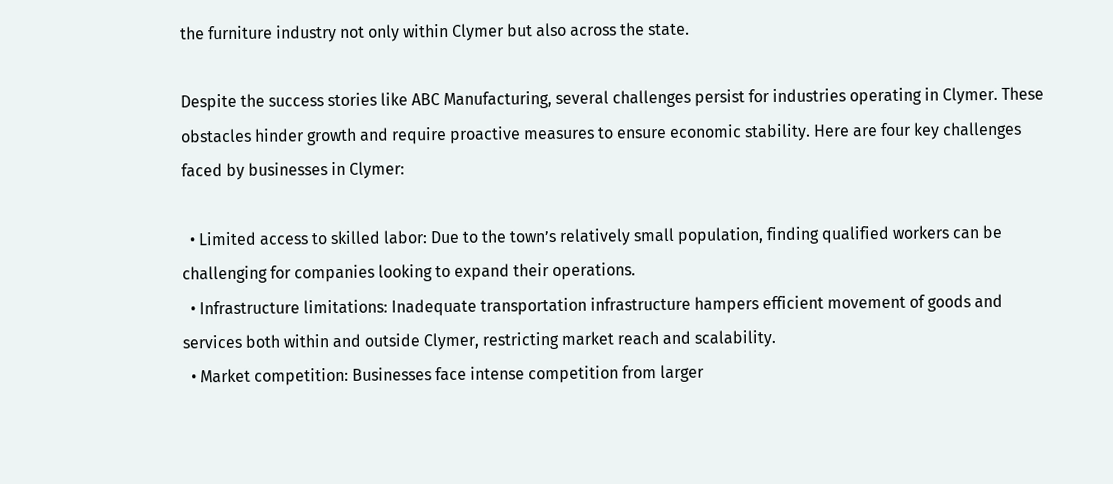the furniture industry not only within Clymer but also across the state.

Despite the success stories like ABC Manufacturing, several challenges persist for industries operating in Clymer. These obstacles hinder growth and require proactive measures to ensure economic stability. Here are four key challenges faced by businesses in Clymer:

  • Limited access to skilled labor: Due to the town’s relatively small population, finding qualified workers can be challenging for companies looking to expand their operations.
  • Infrastructure limitations: Inadequate transportation infrastructure hampers efficient movement of goods and services both within and outside Clymer, restricting market reach and scalability.
  • Market competition: Businesses face intense competition from larger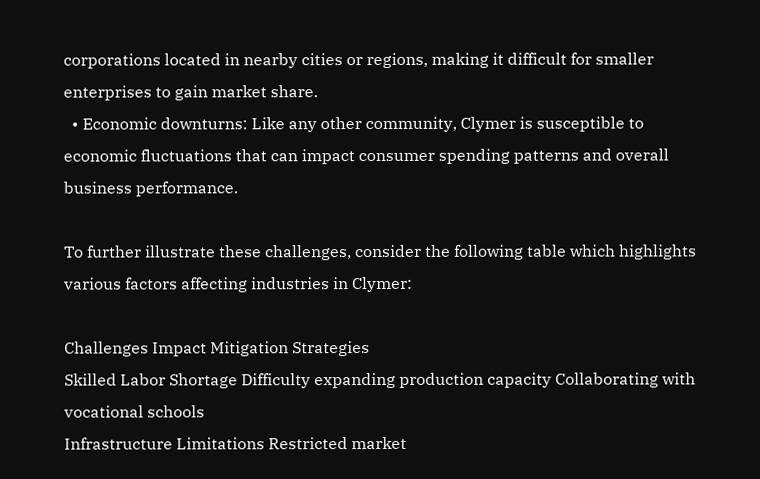corporations located in nearby cities or regions, making it difficult for smaller enterprises to gain market share.
  • Economic downturns: Like any other community, Clymer is susceptible to economic fluctuations that can impact consumer spending patterns and overall business performance.

To further illustrate these challenges, consider the following table which highlights various factors affecting industries in Clymer:

Challenges Impact Mitigation Strategies
Skilled Labor Shortage Difficulty expanding production capacity Collaborating with vocational schools
Infrastructure Limitations Restricted market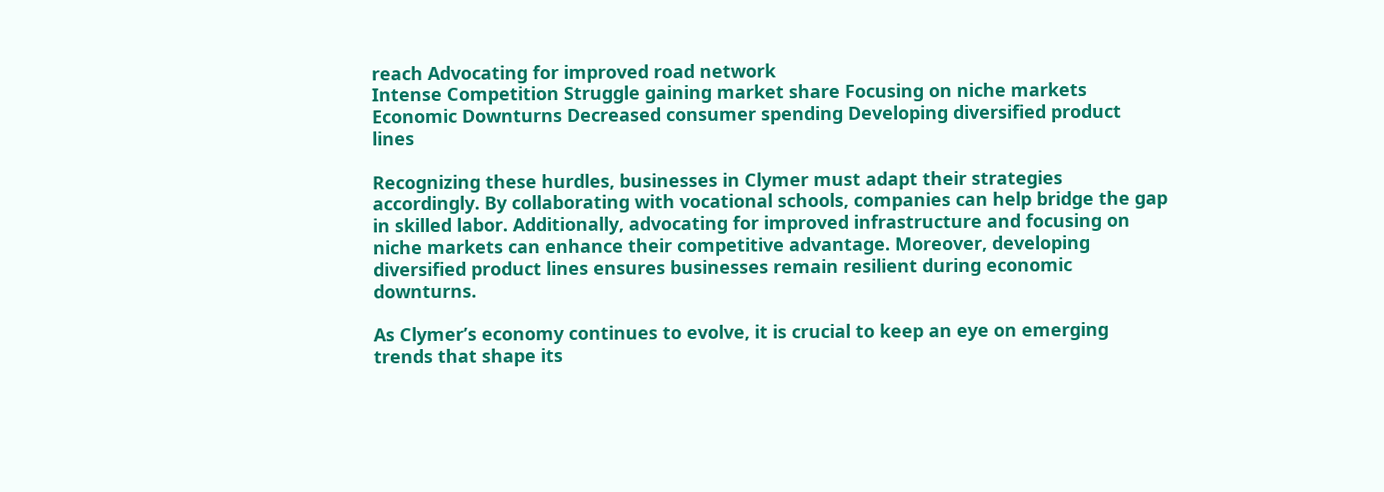reach Advocating for improved road network
Intense Competition Struggle gaining market share Focusing on niche markets
Economic Downturns Decreased consumer spending Developing diversified product lines

Recognizing these hurdles, businesses in Clymer must adapt their strategies accordingly. By collaborating with vocational schools, companies can help bridge the gap in skilled labor. Additionally, advocating for improved infrastructure and focusing on niche markets can enhance their competitive advantage. Moreover, developing diversified product lines ensures businesses remain resilient during economic downturns.

As Clymer’s economy continues to evolve, it is crucial to keep an eye on emerging trends that shape its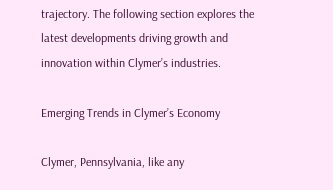trajectory. The following section explores the latest developments driving growth and innovation within Clymer’s industries.

Emerging Trends in Clymer’s Economy

Clymer, Pennsylvania, like any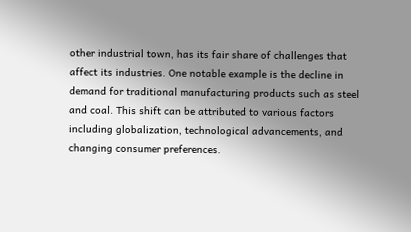other industrial town, has its fair share of challenges that affect its industries. One notable example is the decline in demand for traditional manufacturing products such as steel and coal. This shift can be attributed to various factors including globalization, technological advancements, and changing consumer preferences.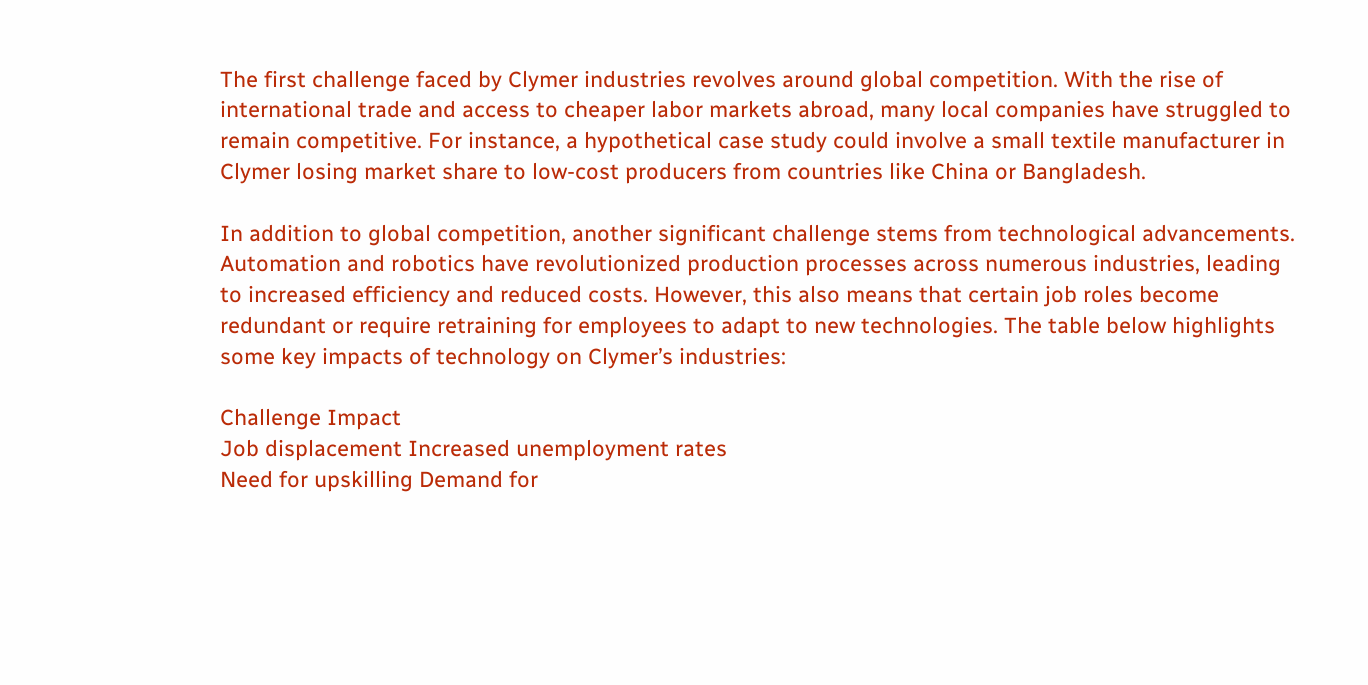The first challenge faced by Clymer industries revolves around global competition. With the rise of international trade and access to cheaper labor markets abroad, many local companies have struggled to remain competitive. For instance, a hypothetical case study could involve a small textile manufacturer in Clymer losing market share to low-cost producers from countries like China or Bangladesh.

In addition to global competition, another significant challenge stems from technological advancements. Automation and robotics have revolutionized production processes across numerous industries, leading to increased efficiency and reduced costs. However, this also means that certain job roles become redundant or require retraining for employees to adapt to new technologies. The table below highlights some key impacts of technology on Clymer’s industries:

Challenge Impact
Job displacement Increased unemployment rates
Need for upskilling Demand for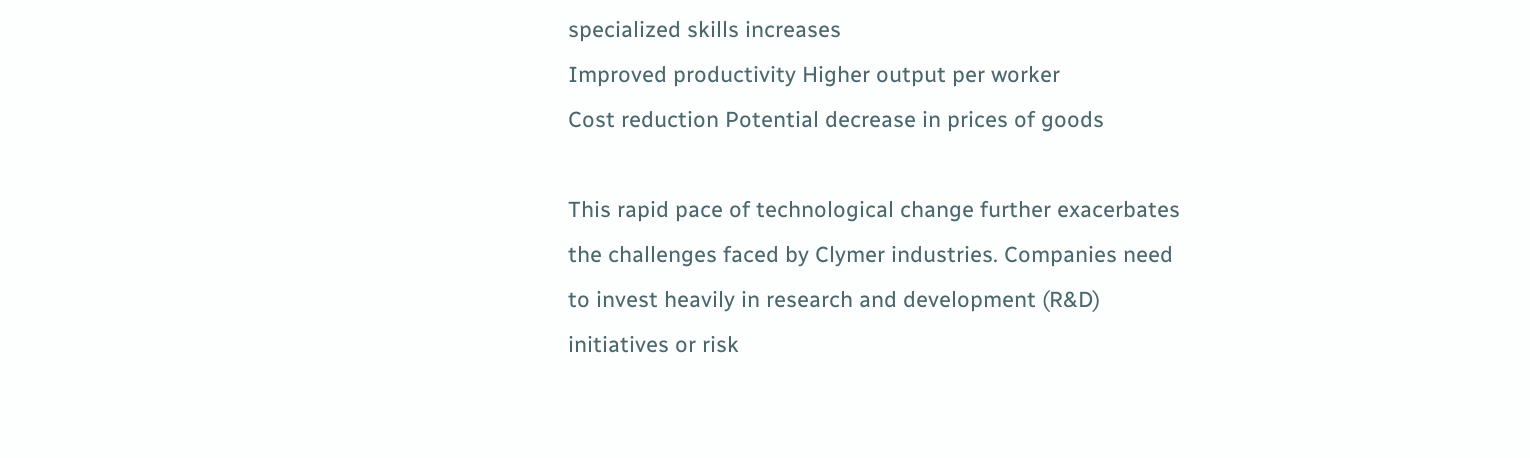specialized skills increases
Improved productivity Higher output per worker
Cost reduction Potential decrease in prices of goods

This rapid pace of technological change further exacerbates the challenges faced by Clymer industries. Companies need to invest heavily in research and development (R&D) initiatives or risk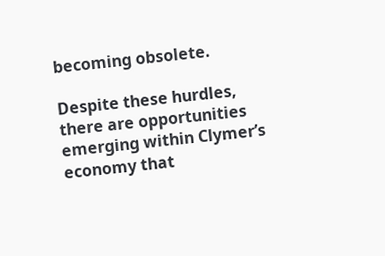becoming obsolete.

Despite these hurdles, there are opportunities emerging within Clymer’s economy that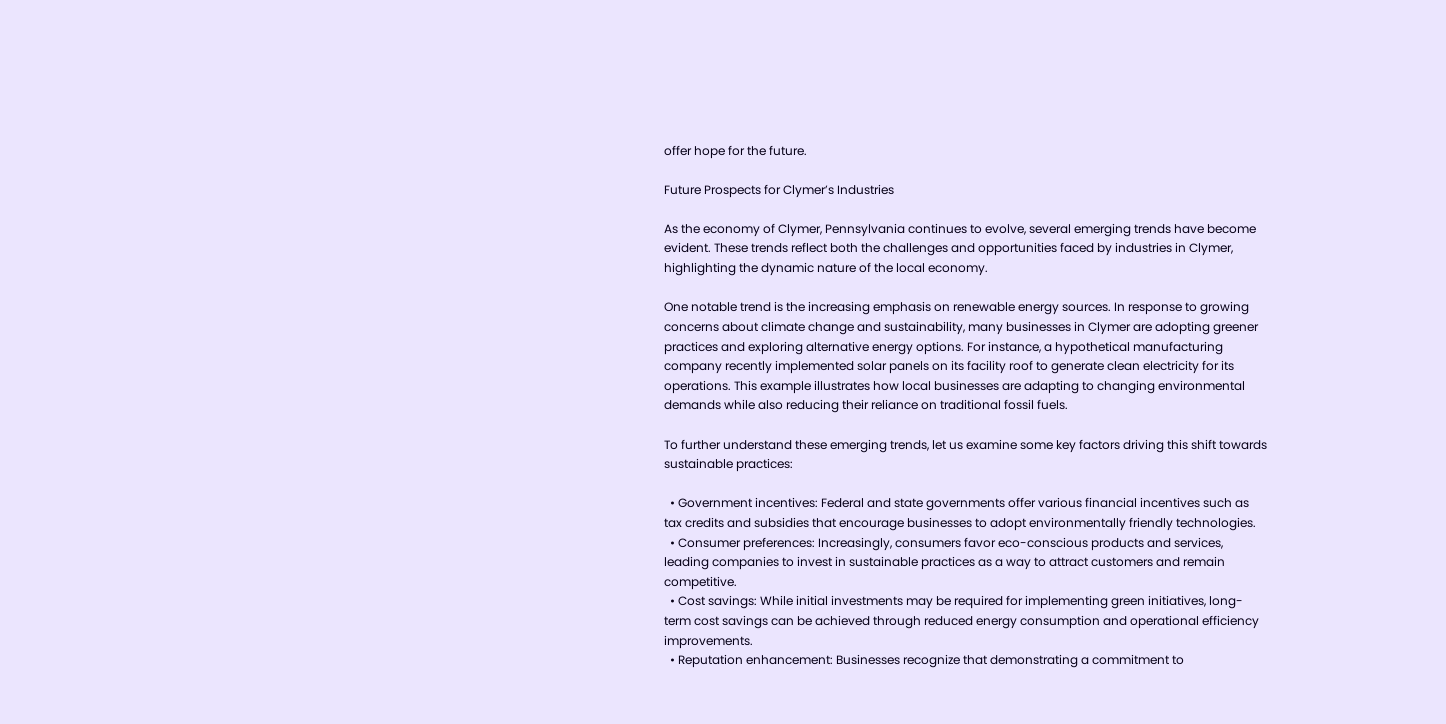offer hope for the future.

Future Prospects for Clymer’s Industries

As the economy of Clymer, Pennsylvania continues to evolve, several emerging trends have become evident. These trends reflect both the challenges and opportunities faced by industries in Clymer, highlighting the dynamic nature of the local economy.

One notable trend is the increasing emphasis on renewable energy sources. In response to growing concerns about climate change and sustainability, many businesses in Clymer are adopting greener practices and exploring alternative energy options. For instance, a hypothetical manufacturing company recently implemented solar panels on its facility roof to generate clean electricity for its operations. This example illustrates how local businesses are adapting to changing environmental demands while also reducing their reliance on traditional fossil fuels.

To further understand these emerging trends, let us examine some key factors driving this shift towards sustainable practices:

  • Government incentives: Federal and state governments offer various financial incentives such as tax credits and subsidies that encourage businesses to adopt environmentally friendly technologies.
  • Consumer preferences: Increasingly, consumers favor eco-conscious products and services, leading companies to invest in sustainable practices as a way to attract customers and remain competitive.
  • Cost savings: While initial investments may be required for implementing green initiatives, long-term cost savings can be achieved through reduced energy consumption and operational efficiency improvements.
  • Reputation enhancement: Businesses recognize that demonstrating a commitment to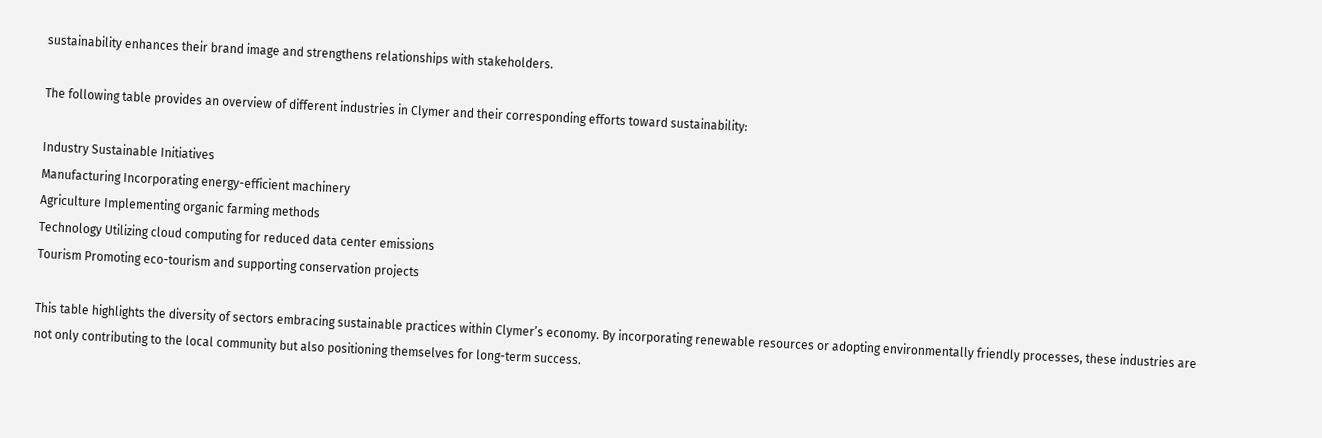sustainability enhances their brand image and strengthens relationships with stakeholders.

The following table provides an overview of different industries in Clymer and their corresponding efforts toward sustainability:

Industry Sustainable Initiatives
Manufacturing Incorporating energy-efficient machinery
Agriculture Implementing organic farming methods
Technology Utilizing cloud computing for reduced data center emissions
Tourism Promoting eco-tourism and supporting conservation projects

This table highlights the diversity of sectors embracing sustainable practices within Clymer’s economy. By incorporating renewable resources or adopting environmentally friendly processes, these industries are not only contributing to the local community but also positioning themselves for long-term success.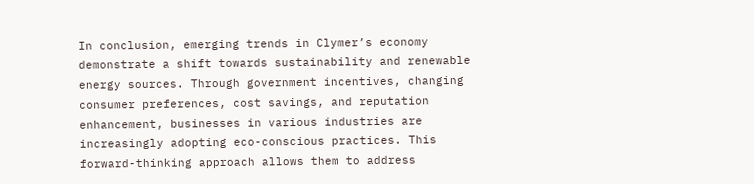In conclusion, emerging trends in Clymer’s economy demonstrate a shift towards sustainability and renewable energy sources. Through government incentives, changing consumer preferences, cost savings, and reputation enhancement, businesses in various industries are increasingly adopting eco-conscious practices. This forward-thinking approach allows them to address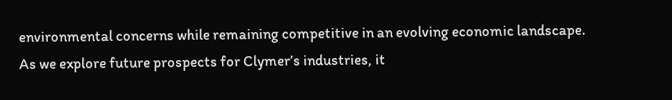environmental concerns while remaining competitive in an evolving economic landscape. As we explore future prospects for Clymer’s industries, it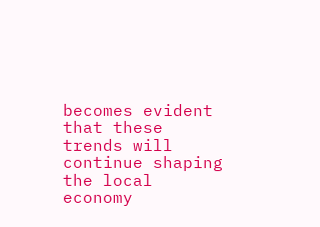becomes evident that these trends will continue shaping the local economy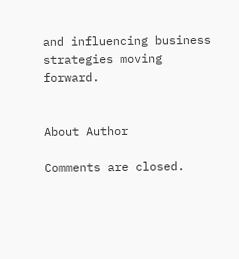and influencing business strategies moving forward.


About Author

Comments are closed.